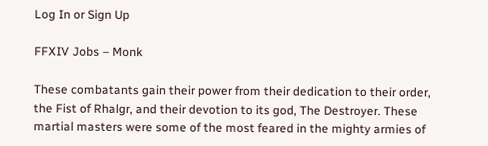Log In or Sign Up

FFXIV Jobs – Monk

These combatants gain their power from their dedication to their order, the Fist of Rhalgr, and their devotion to its god, The Destroyer. These martial masters were some of the most feared in the mighty armies of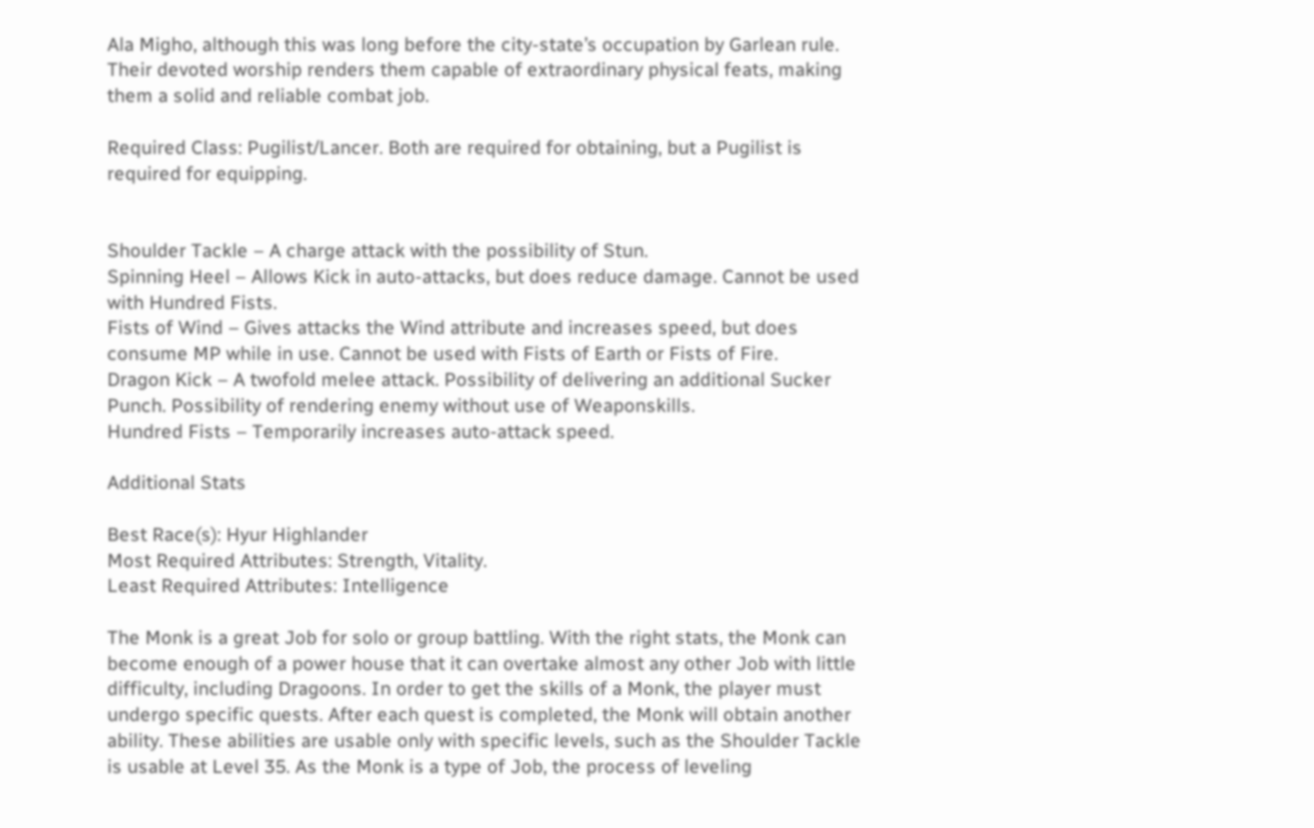Ala Migho, although this was long before the city-state’s occupation by Garlean rule. Their devoted worship renders them capable of extraordinary physical feats, making them a solid and reliable combat job.

Required Class: Pugilist/Lancer. Both are required for obtaining, but a Pugilist is required for equipping.


Shoulder Tackle – A charge attack with the possibility of Stun.
Spinning Heel – Allows Kick in auto-attacks, but does reduce damage. Cannot be used with Hundred Fists.
Fists of Wind – Gives attacks the Wind attribute and increases speed, but does consume MP while in use. Cannot be used with Fists of Earth or Fists of Fire.
Dragon Kick – A twofold melee attack. Possibility of delivering an additional Sucker Punch. Possibility of rendering enemy without use of Weaponskills.
Hundred Fists – Temporarily increases auto-attack speed.

Additional Stats

Best Race(s): Hyur Highlander
Most Required Attributes: Strength, Vitality.
Least Required Attributes: Intelligence

The Monk is a great Job for solo or group battling. With the right stats, the Monk can become enough of a power house that it can overtake almost any other Job with little difficulty, including Dragoons. In order to get the skills of a Monk, the player must undergo specific quests. After each quest is completed, the Monk will obtain another ability. These abilities are usable only with specific levels, such as the Shoulder Tackle is usable at Level 35. As the Monk is a type of Job, the process of leveling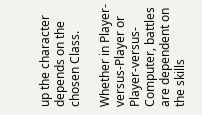up the character depends on the chosen Class.

Whether in Player-versus-Player or Player-versus-Computer, battles are dependent on the skills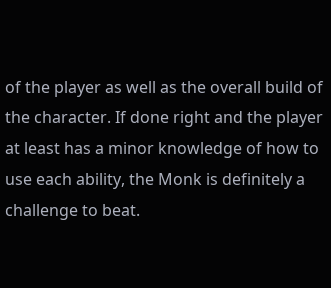of the player as well as the overall build of the character. If done right and the player at least has a minor knowledge of how to use each ability, the Monk is definitely a challenge to beat.